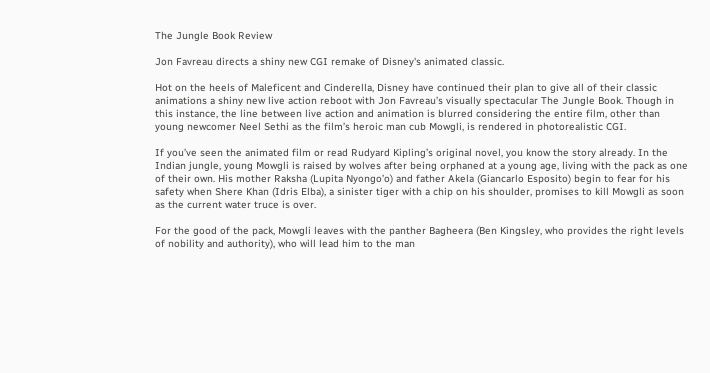The Jungle Book Review

Jon Favreau directs a shiny new CGI remake of Disney's animated classic.

Hot on the heels of Maleficent and Cinderella, Disney have continued their plan to give all of their classic animations a shiny new live action reboot with Jon Favreau’s visually spectacular The Jungle Book. Though in this instance, the line between live action and animation is blurred considering the entire film, other than young newcomer Neel Sethi as the film’s heroic man cub Mowgli, is rendered in photorealistic CGI.

If you’ve seen the animated film or read Rudyard Kipling’s original novel, you know the story already. In the Indian jungle, young Mowgli is raised by wolves after being orphaned at a young age, living with the pack as one of their own. His mother Raksha (Lupita Nyongo’o) and father Akela (Giancarlo Esposito) begin to fear for his safety when Shere Khan (Idris Elba), a sinister tiger with a chip on his shoulder, promises to kill Mowgli as soon as the current water truce is over.

For the good of the pack, Mowgli leaves with the panther Bagheera (Ben Kingsley, who provides the right levels of nobility and authority), who will lead him to the man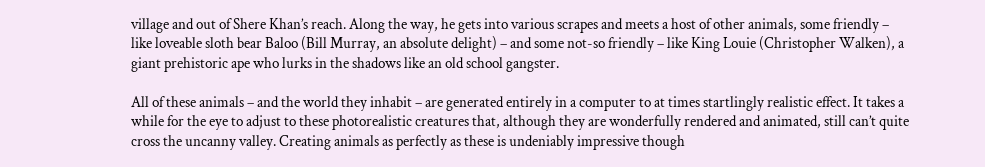village and out of Shere Khan’s reach. Along the way, he gets into various scrapes and meets a host of other animals, some friendly – like loveable sloth bear Baloo (Bill Murray, an absolute delight) – and some not-so friendly – like King Louie (Christopher Walken), a giant prehistoric ape who lurks in the shadows like an old school gangster.

All of these animals – and the world they inhabit – are generated entirely in a computer to at times startlingly realistic effect. It takes a while for the eye to adjust to these photorealistic creatures that, although they are wonderfully rendered and animated, still can’t quite cross the uncanny valley. Creating animals as perfectly as these is undeniably impressive though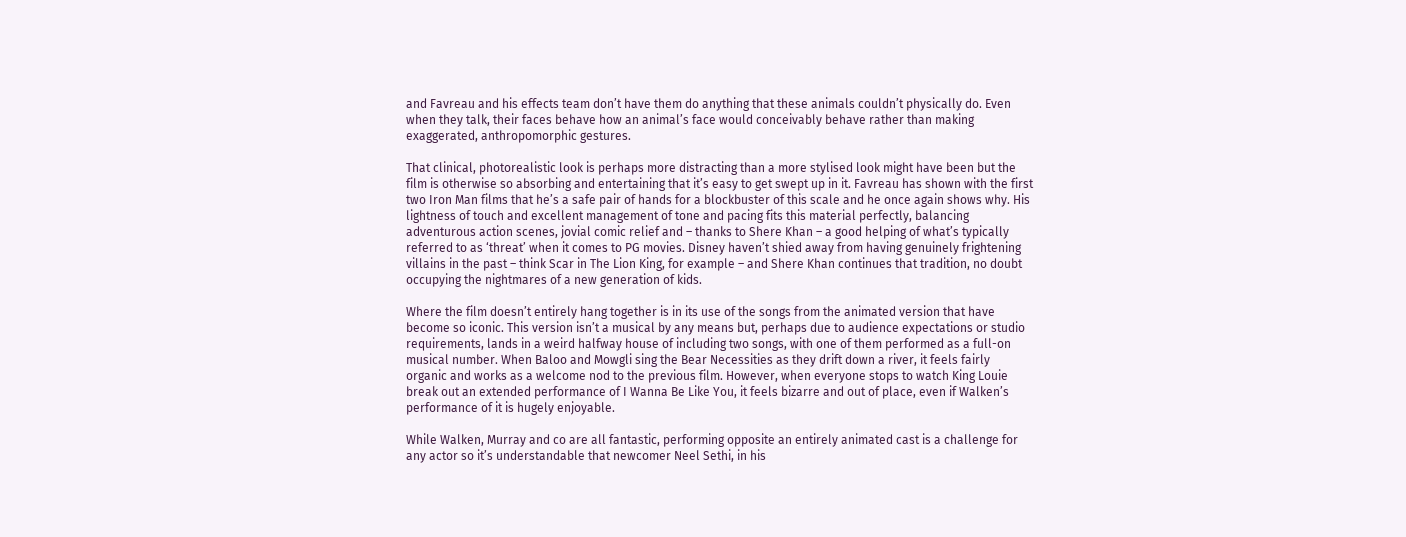and Favreau and his effects team don’t have them do anything that these animals couldn’t physically do. Even when they talk, their faces behave how an animal’s face would conceivably behave rather than making exaggerated, anthropomorphic gestures.

That clinical, photorealistic look is perhaps more distracting than a more stylised look might have been but the film is otherwise so absorbing and entertaining that it’s easy to get swept up in it. Favreau has shown with the first two Iron Man films that he’s a safe pair of hands for a blockbuster of this scale and he once again shows why. His lightness of touch and excellent management of tone and pacing fits this material perfectly, balancing adventurous action scenes, jovial comic relief and – thanks to Shere Khan – a good helping of what’s typically referred to as ‘threat’ when it comes to PG movies. Disney haven’t shied away from having genuinely frightening villains in the past – think Scar in The Lion King, for example – and Shere Khan continues that tradition, no doubt occupying the nightmares of a new generation of kids.

Where the film doesn’t entirely hang together is in its use of the songs from the animated version that have become so iconic. This version isn’t a musical by any means but, perhaps due to audience expectations or studio requirements, lands in a weird halfway house of including two songs, with one of them performed as a full-on musical number. When Baloo and Mowgli sing the Bear Necessities as they drift down a river, it feels fairly organic and works as a welcome nod to the previous film. However, when everyone stops to watch King Louie break out an extended performance of I Wanna Be Like You, it feels bizarre and out of place, even if Walken’s performance of it is hugely enjoyable.

While Walken, Murray and co are all fantastic, performing opposite an entirely animated cast is a challenge for any actor so it’s understandable that newcomer Neel Sethi, in his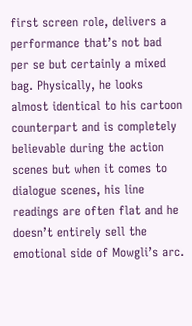first screen role, delivers a performance that’s not bad per se but certainly a mixed bag. Physically, he looks almost identical to his cartoon counterpart and is completely believable during the action scenes but when it comes to dialogue scenes, his line readings are often flat and he doesn’t entirely sell the emotional side of Mowgli’s arc.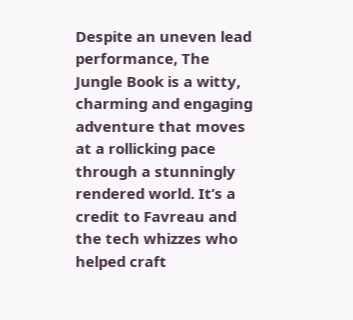Despite an uneven lead performance, The Jungle Book is a witty, charming and engaging adventure that moves at a rollicking pace through a stunningly rendered world. It’s a credit to Favreau and the tech whizzes who helped craft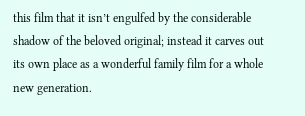this film that it isn’t engulfed by the considerable shadow of the beloved original; instead it carves out its own place as a wonderful family film for a whole new generation.